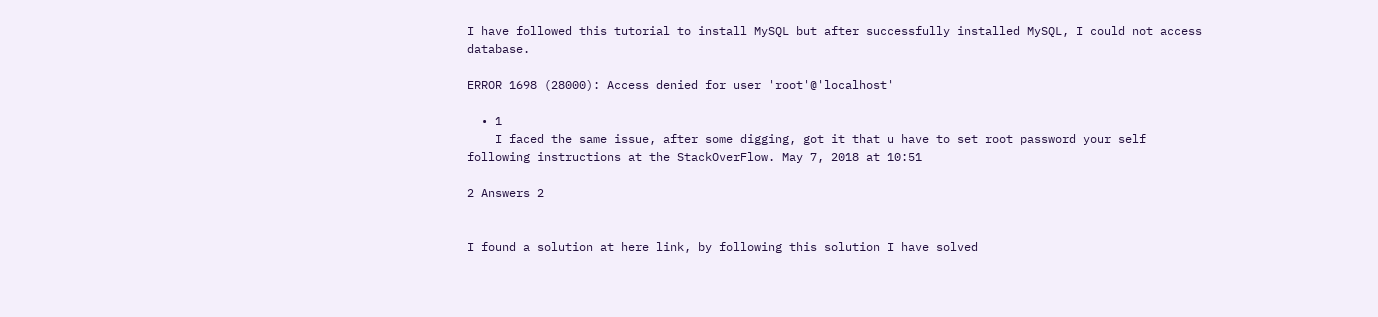I have followed this tutorial to install MySQL but after successfully installed MySQL, I could not access database.

ERROR 1698 (28000): Access denied for user 'root'@'localhost'

  • 1
    I faced the same issue, after some digging, got it that u have to set root password your self following instructions at the StackOverFlow. May 7, 2018 at 10:51

2 Answers 2


I found a solution at here link, by following this solution I have solved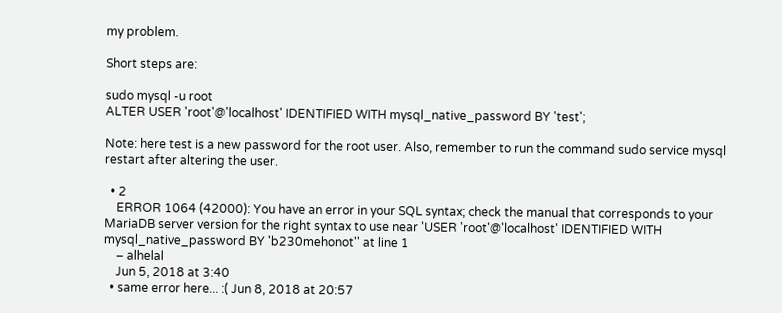my problem.

Short steps are:

sudo mysql -u root
ALTER USER 'root'@'localhost' IDENTIFIED WITH mysql_native_password BY 'test';

Note: here test is a new password for the root user. Also, remember to run the command sudo service mysql restart after altering the user.

  • 2
    ERROR 1064 (42000): You have an error in your SQL syntax; check the manual that corresponds to your MariaDB server version for the right syntax to use near 'USER 'root'@'localhost' IDENTIFIED WITH mysql_native_password BY 'b230mehonot'' at line 1
    – alhelal
    Jun 5, 2018 at 3:40
  • same error here... :( Jun 8, 2018 at 20:57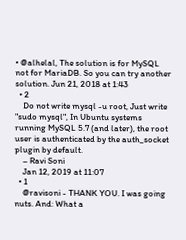• @alhelal, The solution is for MySQL not for MariaDB. So you can try another solution. Jun 21, 2018 at 1:43
  • 2
    Do not write mysql -u root, Just write "sudo mysql", In Ubuntu systems running MySQL 5.7 (and later), the root user is authenticated by the auth_socket plugin by default.
    – Ravi Soni
    Jan 12, 2019 at 11:07
  • 1
    @ravisoni - THANK YOU. I was going nuts. And: What a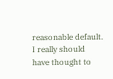reasonable default. I really should have thought to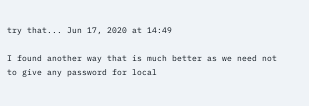try that... Jun 17, 2020 at 14:49

I found another way that is much better as we need not to give any password for local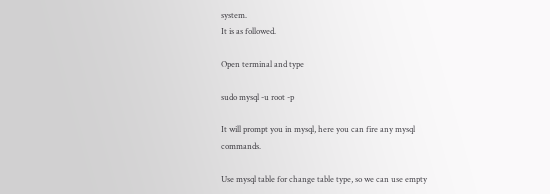system.
It is as followed.

Open terminal and type

sudo mysql -u root -p

It will prompt you in mysql, here you can fire any mysql commands.

Use mysql table for change table type, so we can use empty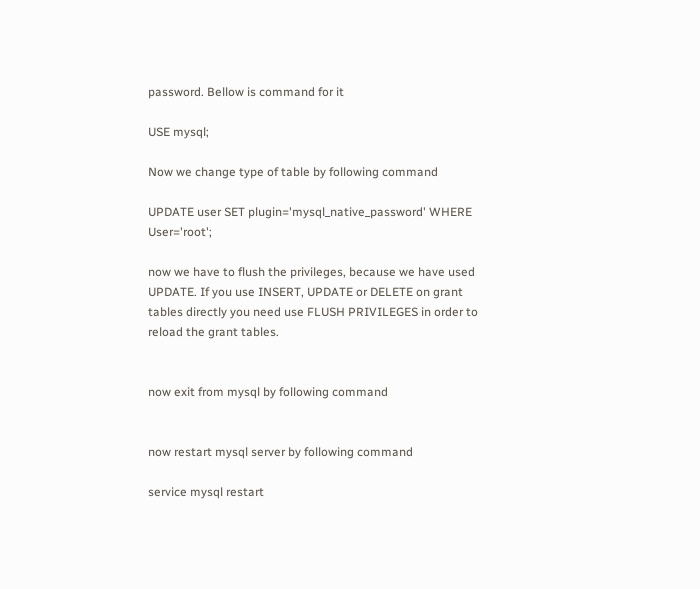password. Bellow is command for it

USE mysql;

Now we change type of table by following command

UPDATE user SET plugin='mysql_native_password' WHERE User='root';

now we have to flush the privileges, because we have used UPDATE. If you use INSERT, UPDATE or DELETE on grant tables directly you need use FLUSH PRIVILEGES in order to reload the grant tables.


now exit from mysql by following command


now restart mysql server by following command

service mysql restart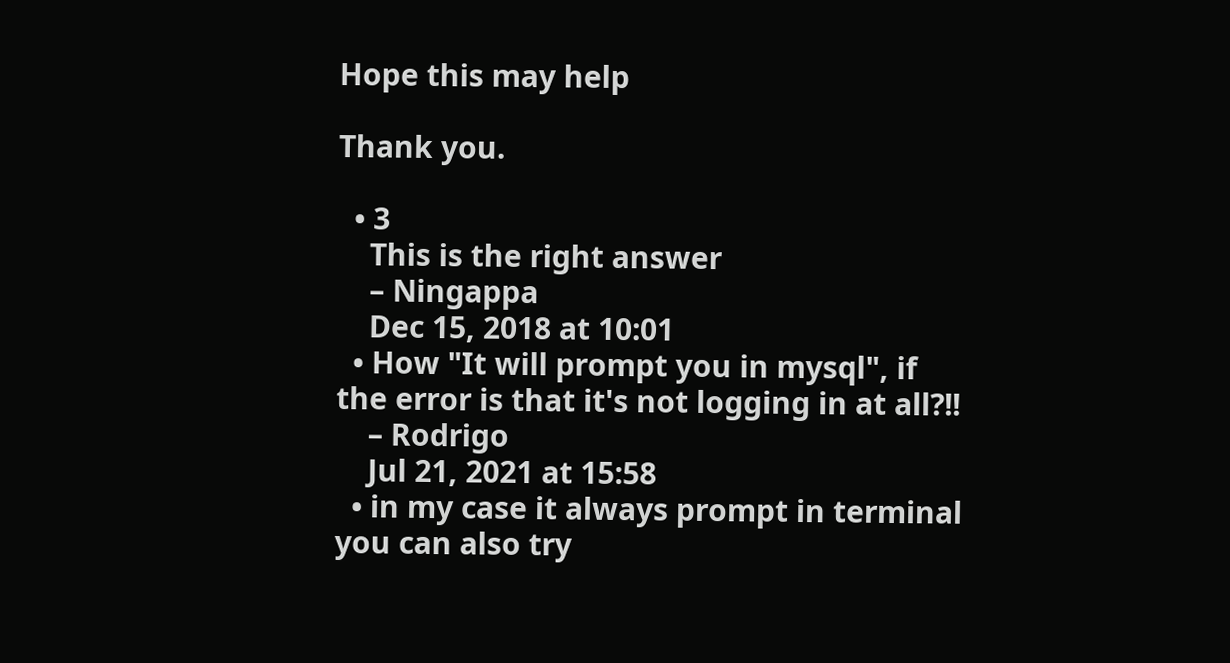Hope this may help

Thank you.

  • 3
    This is the right answer
    – Ningappa
    Dec 15, 2018 at 10:01
  • How "It will prompt you in mysql", if the error is that it's not logging in at all?!!
    – Rodrigo
    Jul 21, 2021 at 15:58
  • in my case it always prompt in terminal you can also try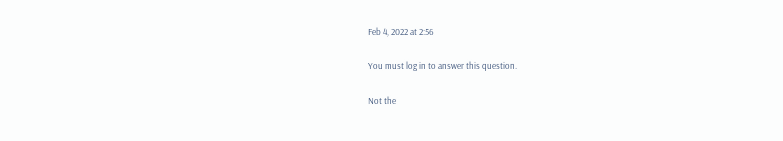Feb 4, 2022 at 2:56

You must log in to answer this question.

Not the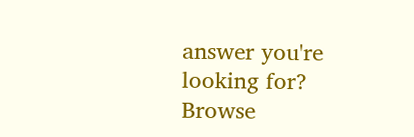answer you're looking for? Browse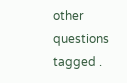other questions tagged .